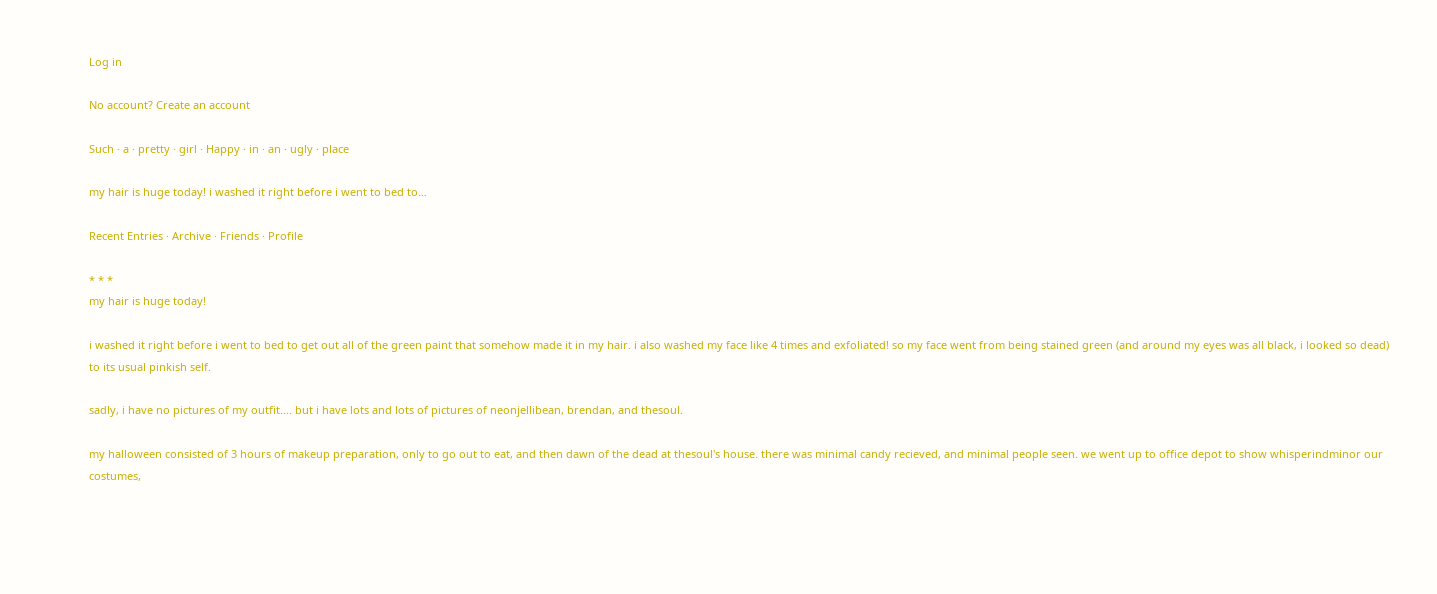Log in

No account? Create an account

Such · a · pretty · girl · Happy · in · an · ugly · place

my hair is huge today! i washed it right before i went to bed to…

Recent Entries · Archive · Friends · Profile

* * *
my hair is huge today!

i washed it right before i went to bed to get out all of the green paint that somehow made it in my hair. i also washed my face like 4 times and exfoliated! so my face went from being stained green (and around my eyes was all black, i looked so dead) to its usual pinkish self.

sadly, i have no pictures of my outfit.... but i have lots and lots of pictures of neonjellibean, brendan, and thesoul.

my halloween consisted of 3 hours of makeup preparation, only to go out to eat, and then dawn of the dead at thesoul's house. there was minimal candy recieved, and minimal people seen. we went up to office depot to show whisperindminor our costumes,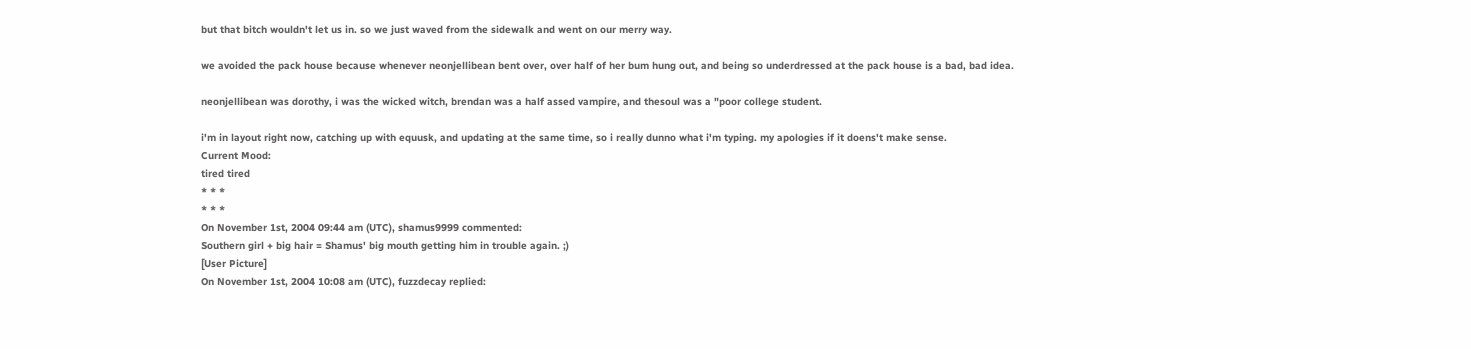but that bitch wouldn't let us in. so we just waved from the sidewalk and went on our merry way.

we avoided the pack house because whenever neonjellibean bent over, over half of her bum hung out, and being so underdressed at the pack house is a bad, bad idea.

neonjellibean was dorothy, i was the wicked witch, brendan was a half assed vampire, and thesoul was a "poor college student.

i'm in layout right now, catching up with equusk, and updating at the same time, so i really dunno what i'm typing. my apologies if it doens't make sense.
Current Mood:
tired tired
* * *
* * *
On November 1st, 2004 09:44 am (UTC), shamus9999 commented:
Southern girl + big hair = Shamus' big mouth getting him in trouble again. ;)
[User Picture]
On November 1st, 2004 10:08 am (UTC), fuzzdecay replied: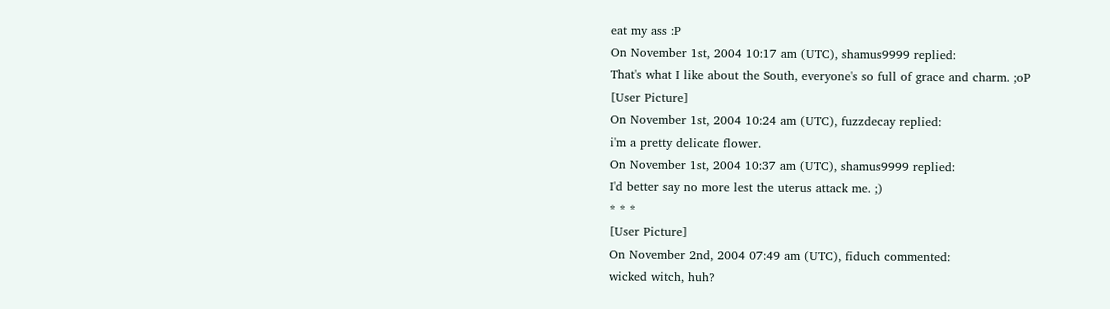eat my ass :P
On November 1st, 2004 10:17 am (UTC), shamus9999 replied:
That's what I like about the South, everyone's so full of grace and charm. ;oP
[User Picture]
On November 1st, 2004 10:24 am (UTC), fuzzdecay replied:
i'm a pretty delicate flower.
On November 1st, 2004 10:37 am (UTC), shamus9999 replied:
I'd better say no more lest the uterus attack me. ;)
* * *
[User Picture]
On November 2nd, 2004 07:49 am (UTC), fiduch commented:
wicked witch, huh?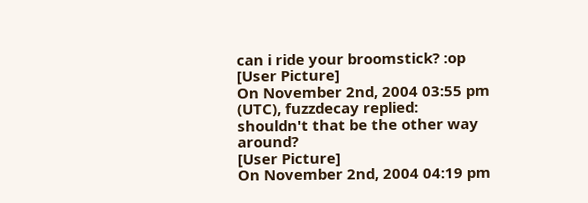can i ride your broomstick? :op
[User Picture]
On November 2nd, 2004 03:55 pm (UTC), fuzzdecay replied:
shouldn't that be the other way around?
[User Picture]
On November 2nd, 2004 04:19 pm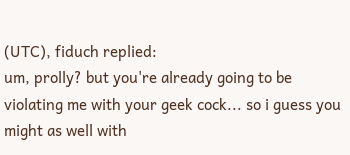(UTC), fiduch replied:
um, prolly? but you're already going to be violating me with your geek cock... so i guess you might as well with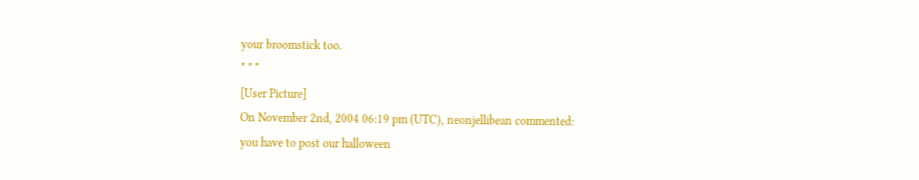your broomstick too.
* * *
[User Picture]
On November 2nd, 2004 06:19 pm (UTC), neonjellibean commented:
you have to post our halloween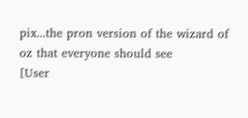pix...the pron version of the wizard of oz that everyone should see
[User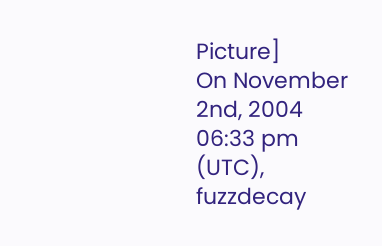Picture]
On November 2nd, 2004 06:33 pm (UTC), fuzzdecay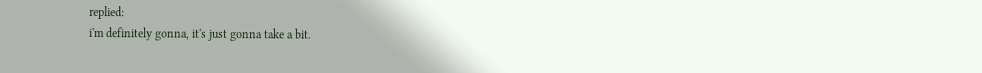replied:
i'm definitely gonna, it's just gonna take a bit.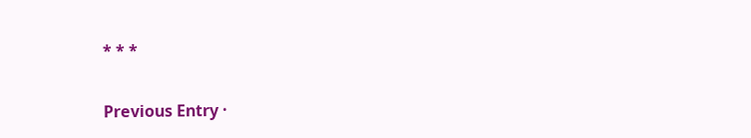* * *

Previous Entry ·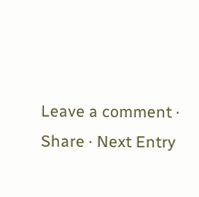Leave a comment · Share · Next Entry